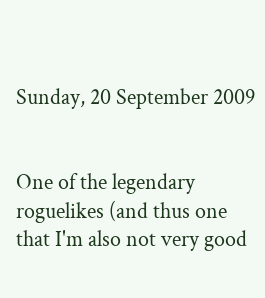Sunday, 20 September 2009


One of the legendary roguelikes (and thus one that I'm also not very good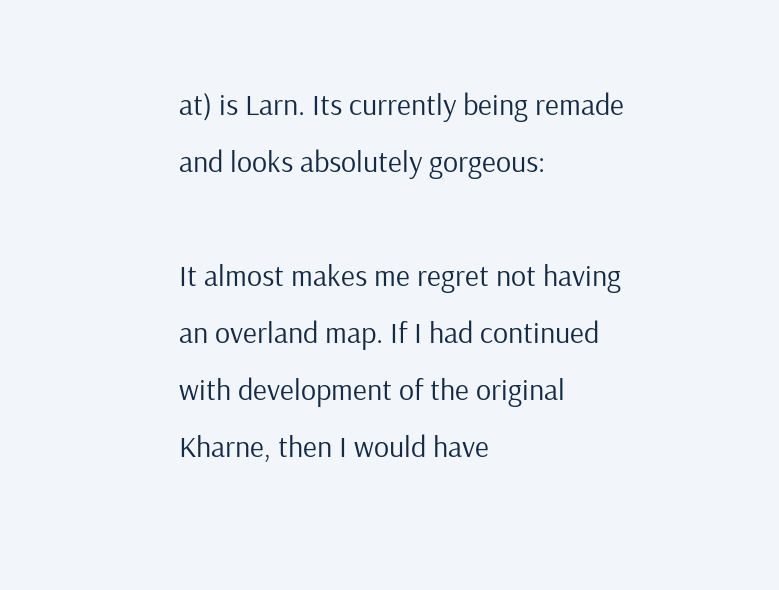at) is Larn. Its currently being remade and looks absolutely gorgeous:

It almost makes me regret not having an overland map. If I had continued with development of the original Kharne, then I would have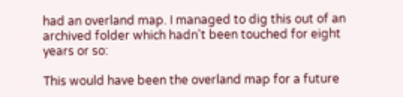had an overland map. I managed to dig this out of an archived folder which hadn't been touched for eight years or so:

This would have been the overland map for a future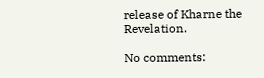release of Kharne the Revelation.

No comments: